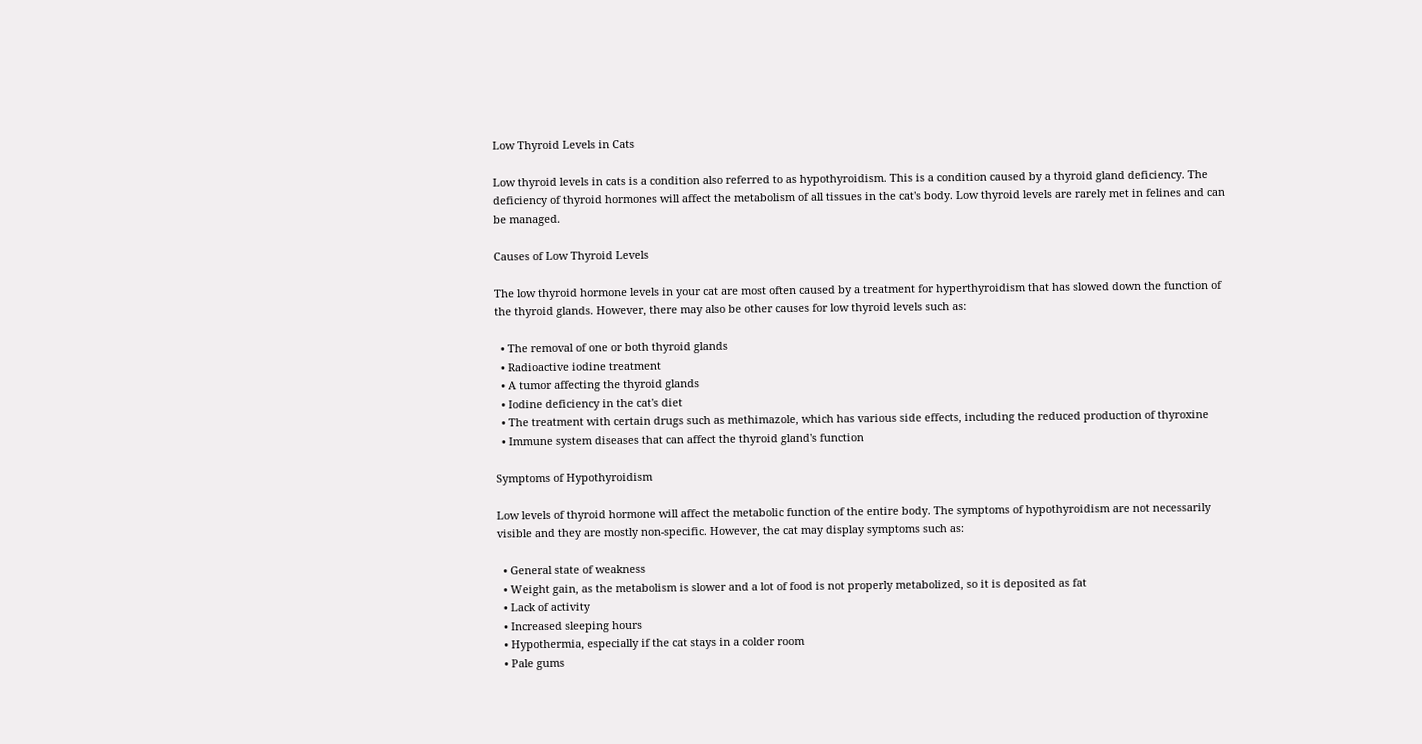Low Thyroid Levels in Cats

Low thyroid levels in cats is a condition also referred to as hypothyroidism. This is a condition caused by a thyroid gland deficiency. The deficiency of thyroid hormones will affect the metabolism of all tissues in the cat's body. Low thyroid levels are rarely met in felines and can be managed.

Causes of Low Thyroid Levels

The low thyroid hormone levels in your cat are most often caused by a treatment for hyperthyroidism that has slowed down the function of the thyroid glands. However, there may also be other causes for low thyroid levels such as:

  • The removal of one or both thyroid glands
  • Radioactive iodine treatment
  • A tumor affecting the thyroid glands
  • Iodine deficiency in the cat's diet
  • The treatment with certain drugs such as methimazole, which has various side effects, including the reduced production of thyroxine
  • Immune system diseases that can affect the thyroid gland's function

Symptoms of Hypothyroidism

Low levels of thyroid hormone will affect the metabolic function of the entire body. The symptoms of hypothyroidism are not necessarily visible and they are mostly non-specific. However, the cat may display symptoms such as:

  • General state of weakness
  • Weight gain, as the metabolism is slower and a lot of food is not properly metabolized, so it is deposited as fat
  • Lack of activity
  • Increased sleeping hours
  • Hypothermia, especially if the cat stays in a colder room
  • Pale gums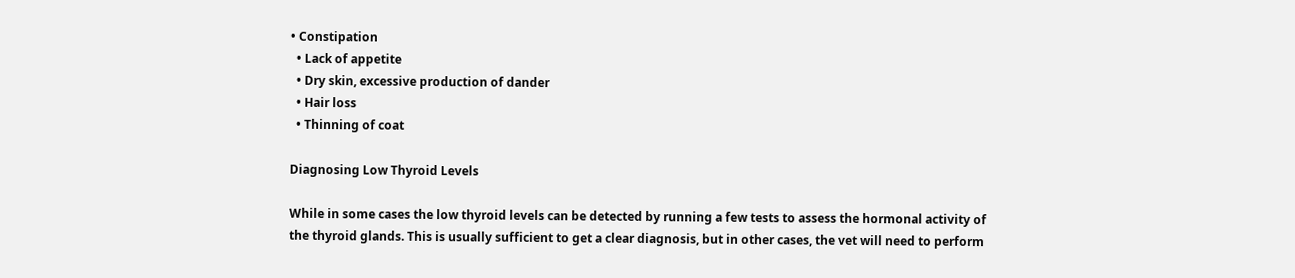• Constipation
  • Lack of appetite
  • Dry skin, excessive production of dander
  • Hair loss
  • Thinning of coat

Diagnosing Low Thyroid Levels

While in some cases the low thyroid levels can be detected by running a few tests to assess the hormonal activity of the thyroid glands. This is usually sufficient to get a clear diagnosis, but in other cases, the vet will need to perform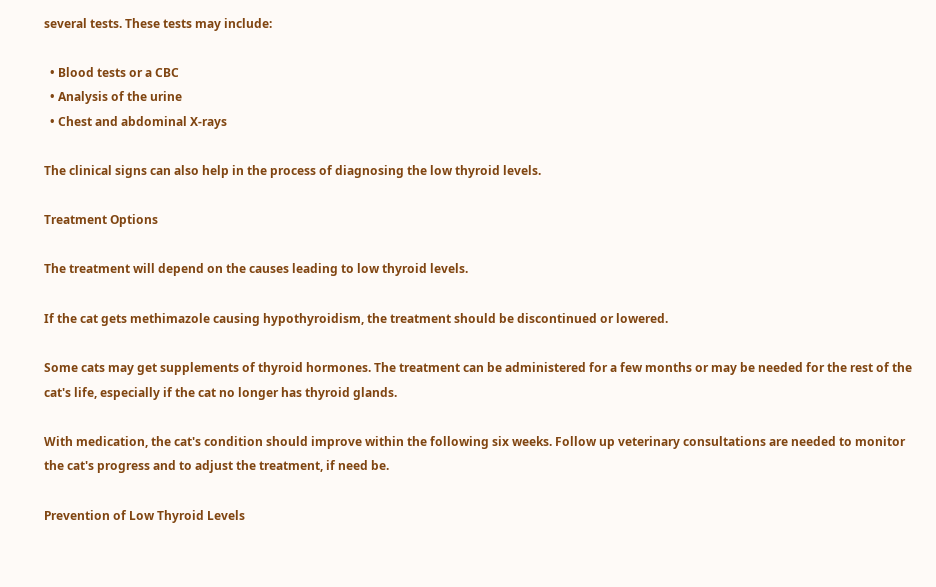several tests. These tests may include:

  • Blood tests or a CBC
  • Analysis of the urine
  • Chest and abdominal X-rays

The clinical signs can also help in the process of diagnosing the low thyroid levels.

Treatment Options

The treatment will depend on the causes leading to low thyroid levels.

If the cat gets methimazole causing hypothyroidism, the treatment should be discontinued or lowered.

Some cats may get supplements of thyroid hormones. The treatment can be administered for a few months or may be needed for the rest of the cat's life, especially if the cat no longer has thyroid glands.

With medication, the cat's condition should improve within the following six weeks. Follow up veterinary consultations are needed to monitor the cat's progress and to adjust the treatment, if need be.

Prevention of Low Thyroid Levels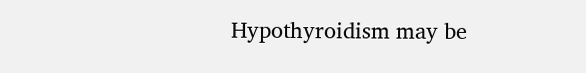Hypothyroidism may be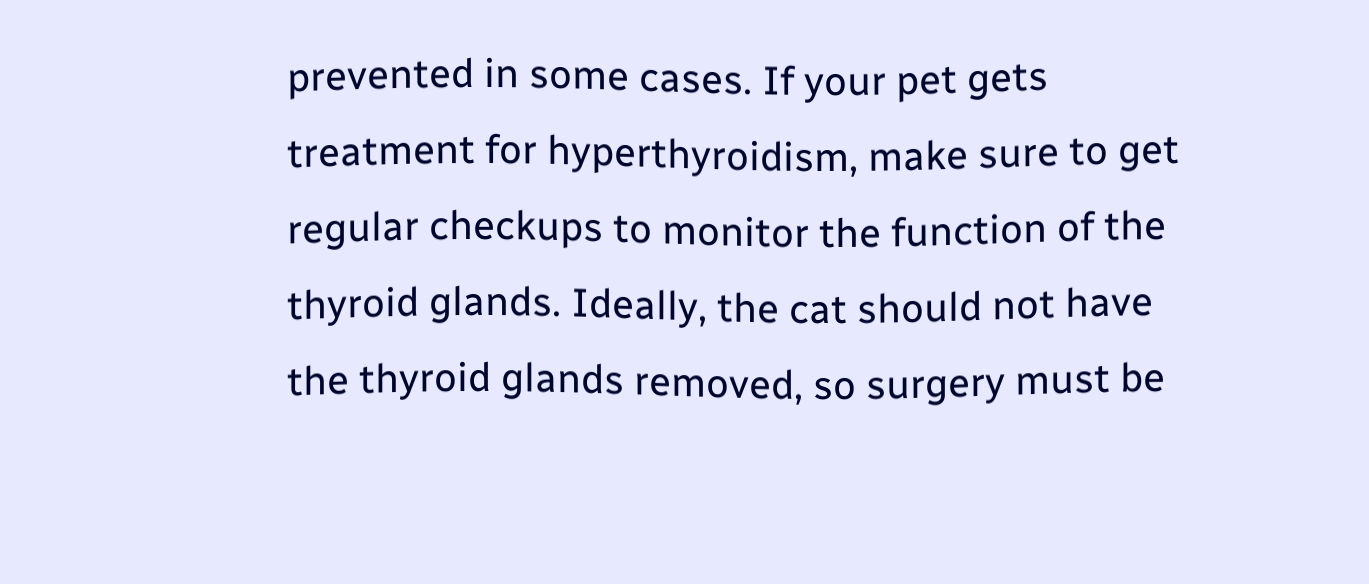prevented in some cases. If your pet gets treatment for hyperthyroidism, make sure to get regular checkups to monitor the function of the thyroid glands. Ideally, the cat should not have the thyroid glands removed, so surgery must be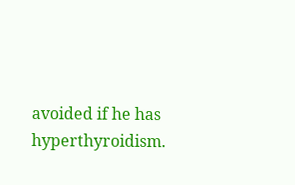avoided if he has hyperthyroidism.